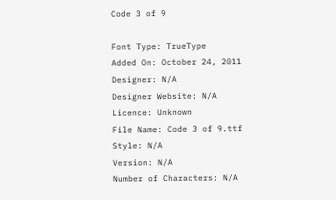Code 3 of 9

Font Type: TrueType
Added On: October 24, 2011
Designer: N/A
Designer Website: N/A
Licence: Unknown
File Name: Code 3 of 9.ttf
Style: N/A
Version: N/A
Number of Characters: N/A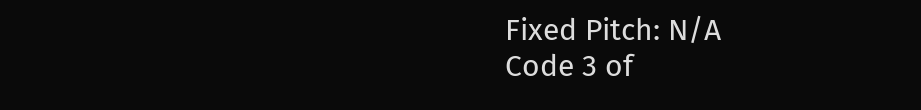Fixed Pitch: N/A
Code 3 of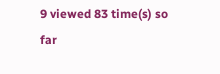9 viewed 83 time(s) so far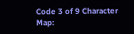Code 3 of 9 Character Map: